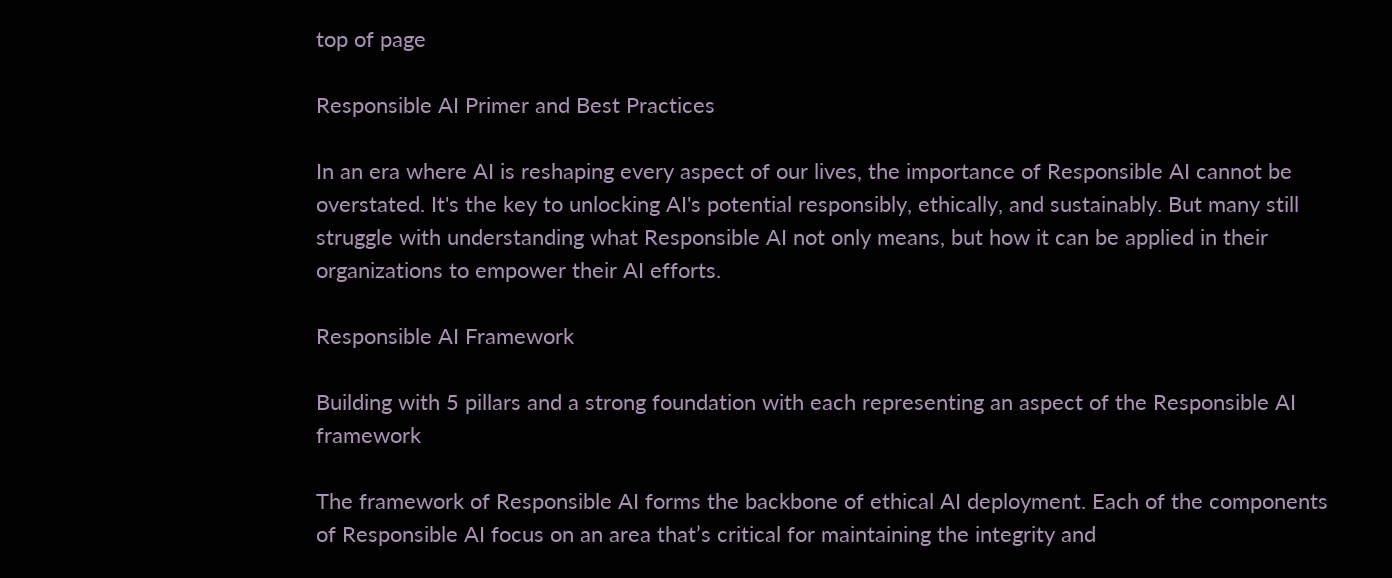top of page

Responsible AI Primer and Best Practices

In an era where AI is reshaping every aspect of our lives, the importance of Responsible AI cannot be overstated. It's the key to unlocking AI's potential responsibly, ethically, and sustainably. But many still struggle with understanding what Responsible AI not only means, but how it can be applied in their organizations to empower their AI efforts.

Responsible AI Framework

Building with 5 pillars and a strong foundation with each representing an aspect of the Responsible AI framework

The framework of Responsible AI forms the backbone of ethical AI deployment. Each of the components of Responsible AI focus on an area that’s critical for maintaining the integrity and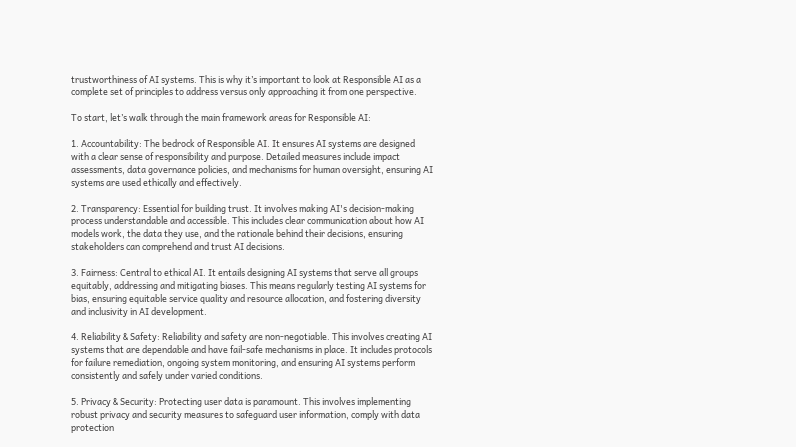trustworthiness of AI systems. This is why it’s important to look at Responsible AI as a complete set of principles to address versus only approaching it from one perspective.

To start, let’s walk through the main framework areas for Responsible AI:

1. Accountability: The bedrock of Responsible AI. It ensures AI systems are designed with a clear sense of responsibility and purpose. Detailed measures include impact assessments, data governance policies, and mechanisms for human oversight, ensuring AI systems are used ethically and effectively.

2. Transparency: Essential for building trust. It involves making AI's decision-making process understandable and accessible. This includes clear communication about how AI models work, the data they use, and the rationale behind their decisions, ensuring stakeholders can comprehend and trust AI decisions.

3. Fairness: Central to ethical AI. It entails designing AI systems that serve all groups equitably, addressing and mitigating biases. This means regularly testing AI systems for bias, ensuring equitable service quality and resource allocation, and fostering diversity and inclusivity in AI development.

4. Reliability & Safety: Reliability and safety are non-negotiable. This involves creating AI systems that are dependable and have fail-safe mechanisms in place. It includes protocols for failure remediation, ongoing system monitoring, and ensuring AI systems perform consistently and safely under varied conditions.

5. Privacy & Security: Protecting user data is paramount. This involves implementing robust privacy and security measures to safeguard user information, comply with data protection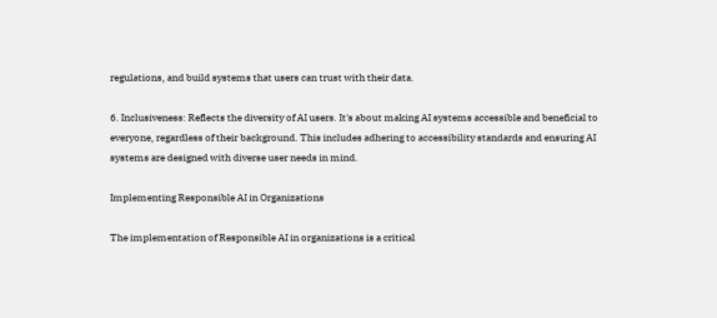regulations, and build systems that users can trust with their data.

6. Inclusiveness: Reflects the diversity of AI users. It's about making AI systems accessible and beneficial to everyone, regardless of their background. This includes adhering to accessibility standards and ensuring AI systems are designed with diverse user needs in mind.

Implementing Responsible AI in Organizations

The implementation of Responsible AI in organizations is a critical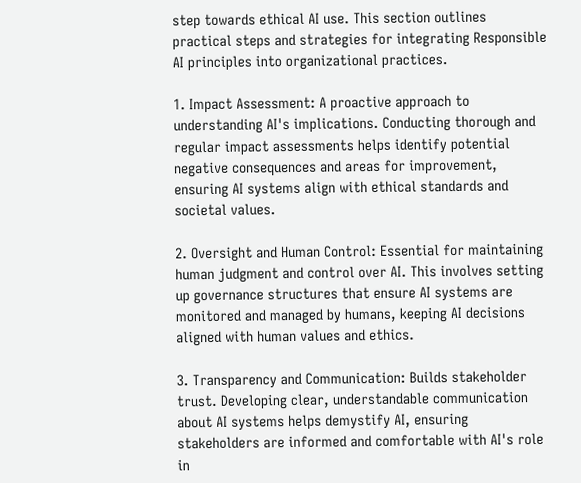step towards ethical AI use. This section outlines practical steps and strategies for integrating Responsible AI principles into organizational practices.

1. Impact Assessment: A proactive approach to understanding AI's implications. Conducting thorough and regular impact assessments helps identify potential negative consequences and areas for improvement, ensuring AI systems align with ethical standards and societal values.

2. Oversight and Human Control: Essential for maintaining human judgment and control over AI. This involves setting up governance structures that ensure AI systems are monitored and managed by humans, keeping AI decisions aligned with human values and ethics.

3. Transparency and Communication: Builds stakeholder trust. Developing clear, understandable communication about AI systems helps demystify AI, ensuring stakeholders are informed and comfortable with AI's role in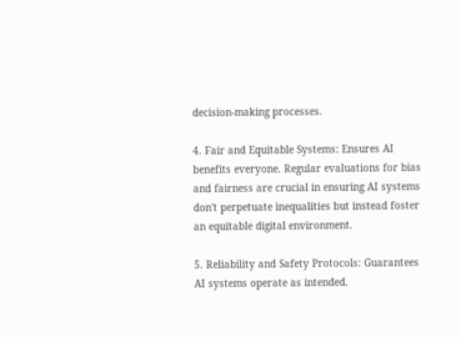decision-making processes.

4. Fair and Equitable Systems: Ensures AI benefits everyone. Regular evaluations for bias and fairness are crucial in ensuring AI systems don't perpetuate inequalities but instead foster an equitable digital environment.

5. Reliability and Safety Protocols: Guarantees AI systems operate as intended.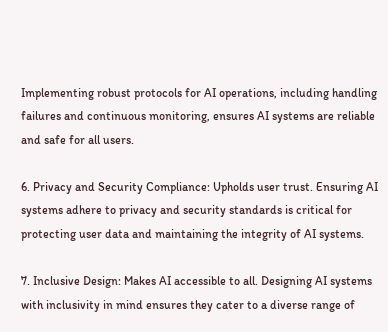Implementing robust protocols for AI operations, including handling failures and continuous monitoring, ensures AI systems are reliable and safe for all users.

6. Privacy and Security Compliance: Upholds user trust. Ensuring AI systems adhere to privacy and security standards is critical for protecting user data and maintaining the integrity of AI systems.

7. Inclusive Design: Makes AI accessible to all. Designing AI systems with inclusivity in mind ensures they cater to a diverse range of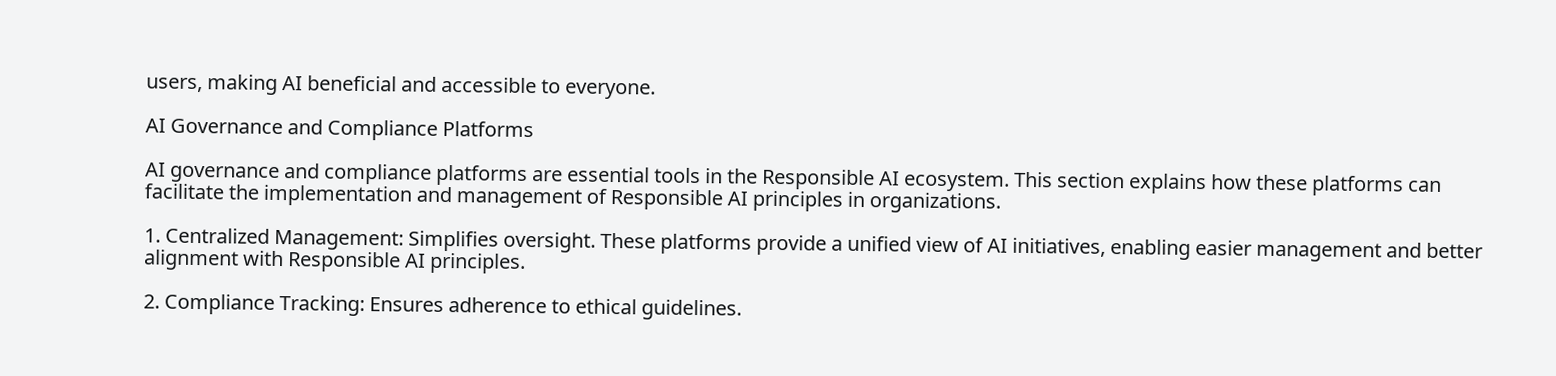users, making AI beneficial and accessible to everyone.

AI Governance and Compliance Platforms

AI governance and compliance platforms are essential tools in the Responsible AI ecosystem. This section explains how these platforms can facilitate the implementation and management of Responsible AI principles in organizations.

1. Centralized Management: Simplifies oversight. These platforms provide a unified view of AI initiatives, enabling easier management and better alignment with Responsible AI principles.

2. Compliance Tracking: Ensures adherence to ethical guidelines.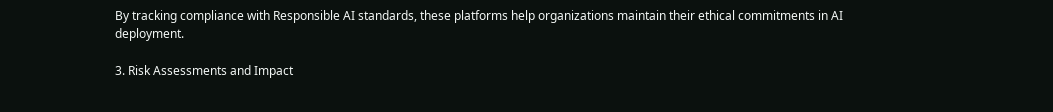By tracking compliance with Responsible AI standards, these platforms help organizations maintain their ethical commitments in AI deployment.

3. Risk Assessments and Impact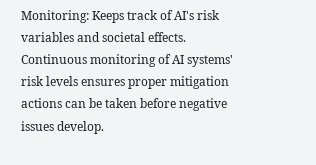Monitoring: Keeps track of AI's risk variables and societal effects. Continuous monitoring of AI systems' risk levels ensures proper mitigation actions can be taken before negative issues develop.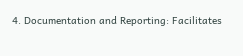4. Documentation and Reporting: Facilitates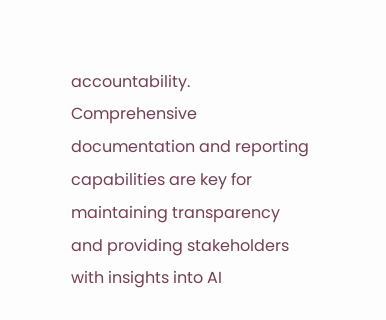accountability. Comprehensive documentation and reporting capabilities are key for maintaining transparency and providing stakeholders with insights into AI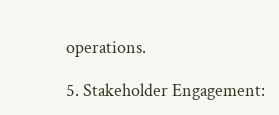operations.

5. Stakeholder Engagement: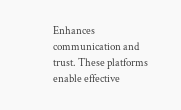Enhances communication and trust. These platforms enable effective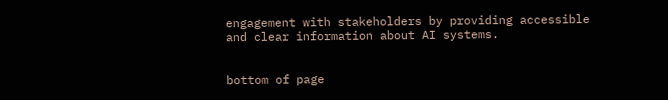engagement with stakeholders by providing accessible and clear information about AI systems.


bottom of page